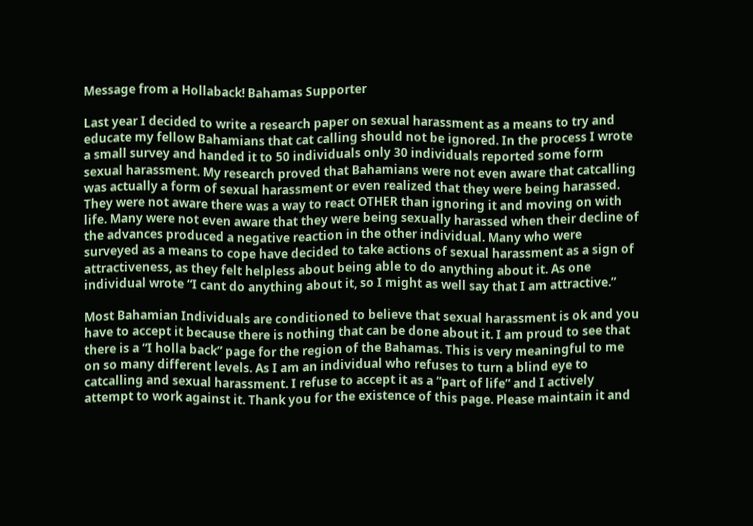Message from a Hollaback! Bahamas Supporter

Last year I decided to write a research paper on sexual harassment as a means to try and educate my fellow Bahamians that cat calling should not be ignored. In the process I wrote a small survey and handed it to 50 individuals only 30 individuals reported some form sexual harassment. My research proved that Bahamians were not even aware that catcalling was actually a form of sexual harassment or even realized that they were being harassed. They were not aware there was a way to react OTHER than ignoring it and moving on with life. Many were not even aware that they were being sexually harassed when their decline of the advances produced a negative reaction in the other individual. Many who were surveyed as a means to cope have decided to take actions of sexual harassment as a sign of attractiveness, as they felt helpless about being able to do anything about it. As one individual wrote “I cant do anything about it, so I might as well say that I am attractive.”

Most Bahamian Individuals are conditioned to believe that sexual harassment is ok and you have to accept it because there is nothing that can be done about it. I am proud to see that there is a “I holla back” page for the region of the Bahamas. This is very meaningful to me on so many different levels. As I am an individual who refuses to turn a blind eye to catcalling and sexual harassment. I refuse to accept it as a “part of life” and I actively attempt to work against it. Thank you for the existence of this page. Please maintain it and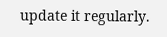update it regularly.